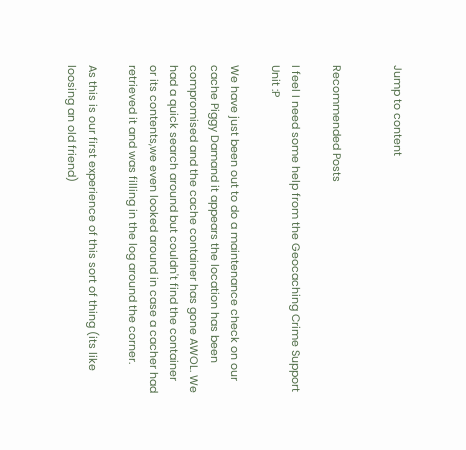Jump to content


Recommended Posts

I feel I need some help from the Geocaching Crime Support Unit :P

We have just been out to do a maintenance check on our cache Piggy Damand it appears the location has been compromised and the cache container has gone AWOL. We had a quick search around but couldn't find the container or its contents,we even looked around in case a cacher had retrieved it and was filling in the log around the corner.

As this is our first experience of this sort of thing (its like loosing an old friend)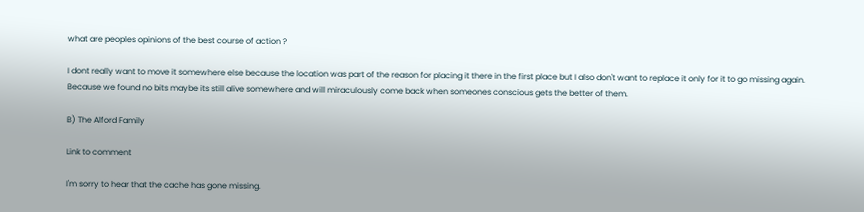what are peoples opinions of the best course of action ?

I dont really want to move it somewhere else because the location was part of the reason for placing it there in the first place but I also don't want to replace it only for it to go missing again. Because we found no bits maybe its still alive somewhere and will miraculously come back when someones conscious gets the better of them.

B) The Alford Family

Link to comment

I'm sorry to hear that the cache has gone missing.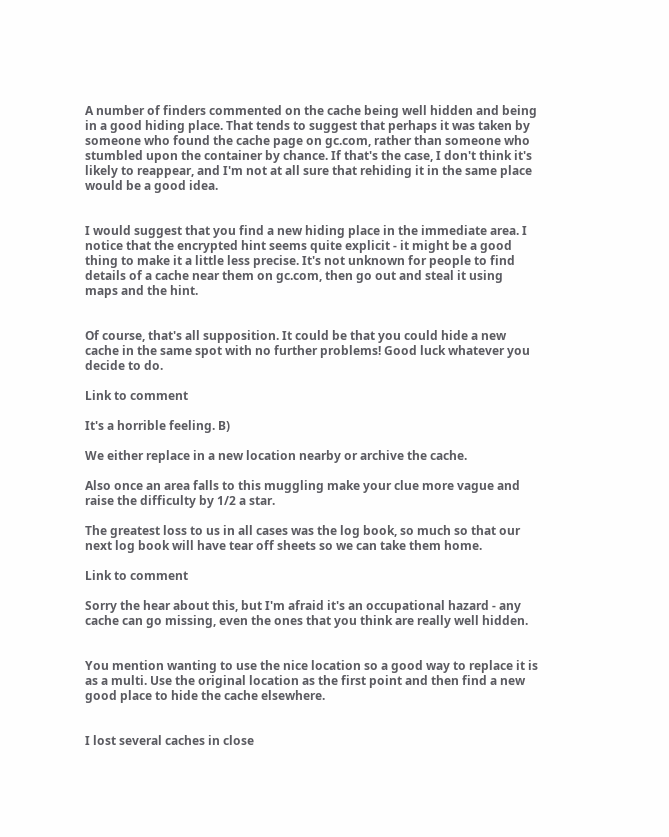A number of finders commented on the cache being well hidden and being in a good hiding place. That tends to suggest that perhaps it was taken by someone who found the cache page on gc.com, rather than someone who stumbled upon the container by chance. If that's the case, I don't think it's likely to reappear, and I'm not at all sure that rehiding it in the same place would be a good idea.


I would suggest that you find a new hiding place in the immediate area. I notice that the encrypted hint seems quite explicit - it might be a good thing to make it a little less precise. It's not unknown for people to find details of a cache near them on gc.com, then go out and steal it using maps and the hint.


Of course, that's all supposition. It could be that you could hide a new cache in the same spot with no further problems! Good luck whatever you decide to do.

Link to comment

It's a horrible feeling. B)

We either replace in a new location nearby or archive the cache.

Also once an area falls to this muggling make your clue more vague and raise the difficulty by 1/2 a star.

The greatest loss to us in all cases was the log book, so much so that our next log book will have tear off sheets so we can take them home.

Link to comment

Sorry the hear about this, but I'm afraid it's an occupational hazard - any cache can go missing, even the ones that you think are really well hidden.


You mention wanting to use the nice location so a good way to replace it is as a multi. Use the original location as the first point and then find a new good place to hide the cache elsewhere.


I lost several caches in close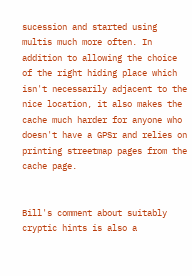sucession and started using multis much more often. In addition to allowing the choice of the right hiding place which isn't necessarily adjacent to the nice location, it also makes the cache much harder for anyone who doesn't have a GPSr and relies on printing streetmap pages from the cache page.


Bill's comment about suitably cryptic hints is also a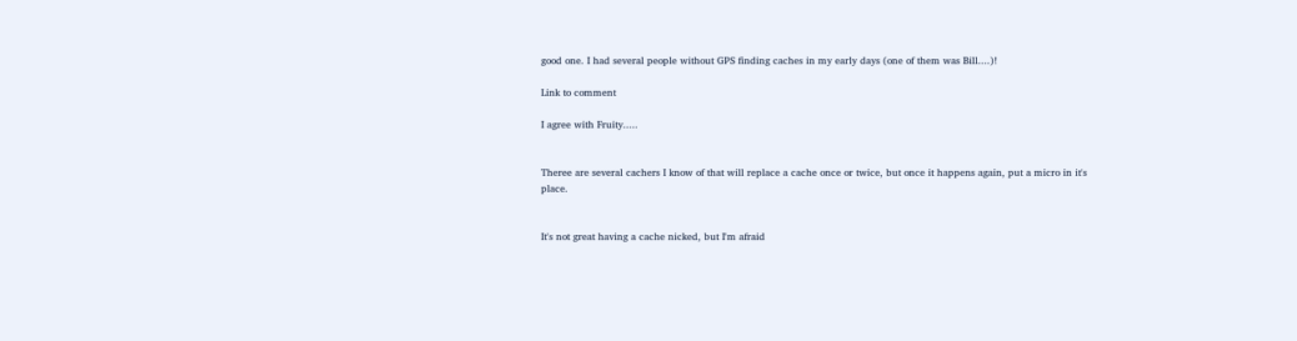good one. I had several people without GPS finding caches in my early days (one of them was Bill....)!

Link to comment

I agree with Fruity.....


Theree are several cachers I know of that will replace a cache once or twice, but once it happens again, put a micro in it's place.


It's not great having a cache nicked, but I'm afraid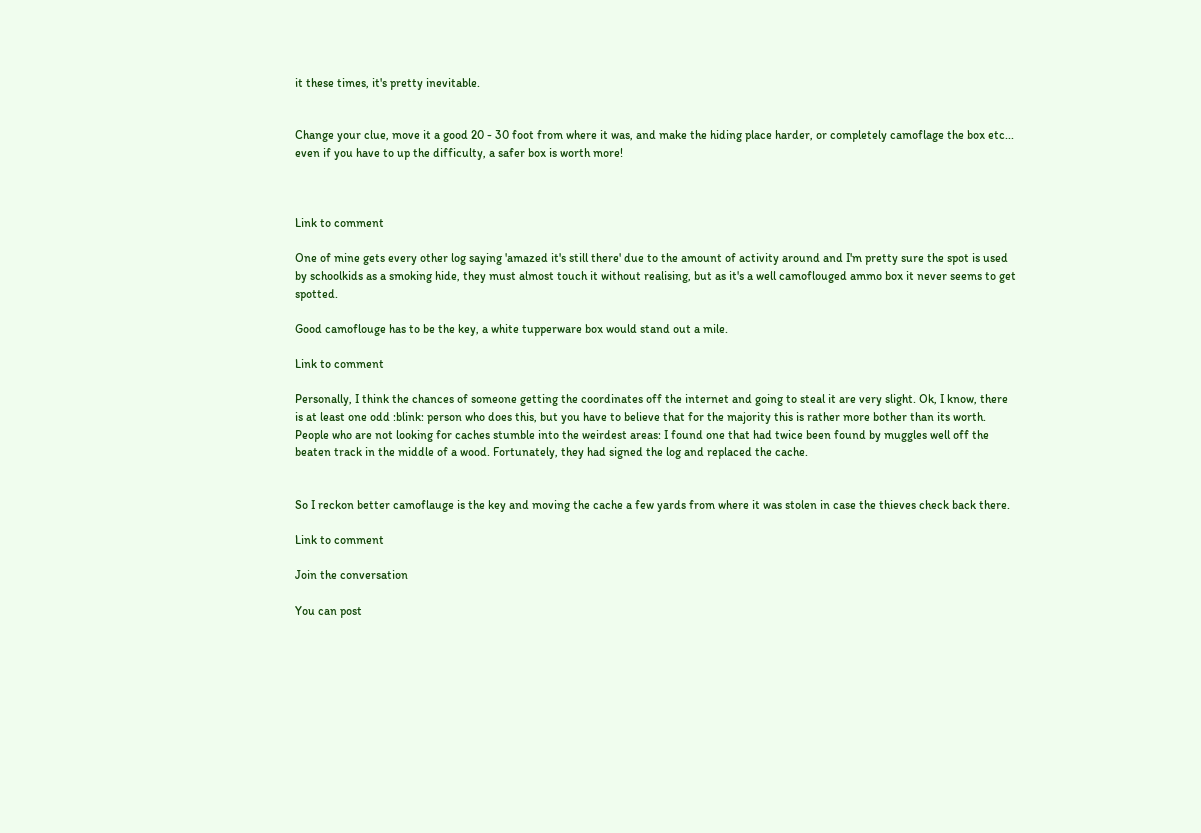it these times, it's pretty inevitable.


Change your clue, move it a good 20 - 30 foot from where it was, and make the hiding place harder, or completely camoflage the box etc... even if you have to up the difficulty, a safer box is worth more!



Link to comment

One of mine gets every other log saying 'amazed it's still there' due to the amount of activity around and I'm pretty sure the spot is used by schoolkids as a smoking hide, they must almost touch it without realising, but as it's a well camoflouged ammo box it never seems to get spotted.

Good camoflouge has to be the key, a white tupperware box would stand out a mile.

Link to comment

Personally, I think the chances of someone getting the coordinates off the internet and going to steal it are very slight. Ok, I know, there is at least one odd :blink: person who does this, but you have to believe that for the majority this is rather more bother than its worth. People who are not looking for caches stumble into the weirdest areas: I found one that had twice been found by muggles well off the beaten track in the middle of a wood. Fortunately, they had signed the log and replaced the cache.


So I reckon better camoflauge is the key and moving the cache a few yards from where it was stolen in case the thieves check back there.

Link to comment

Join the conversation

You can post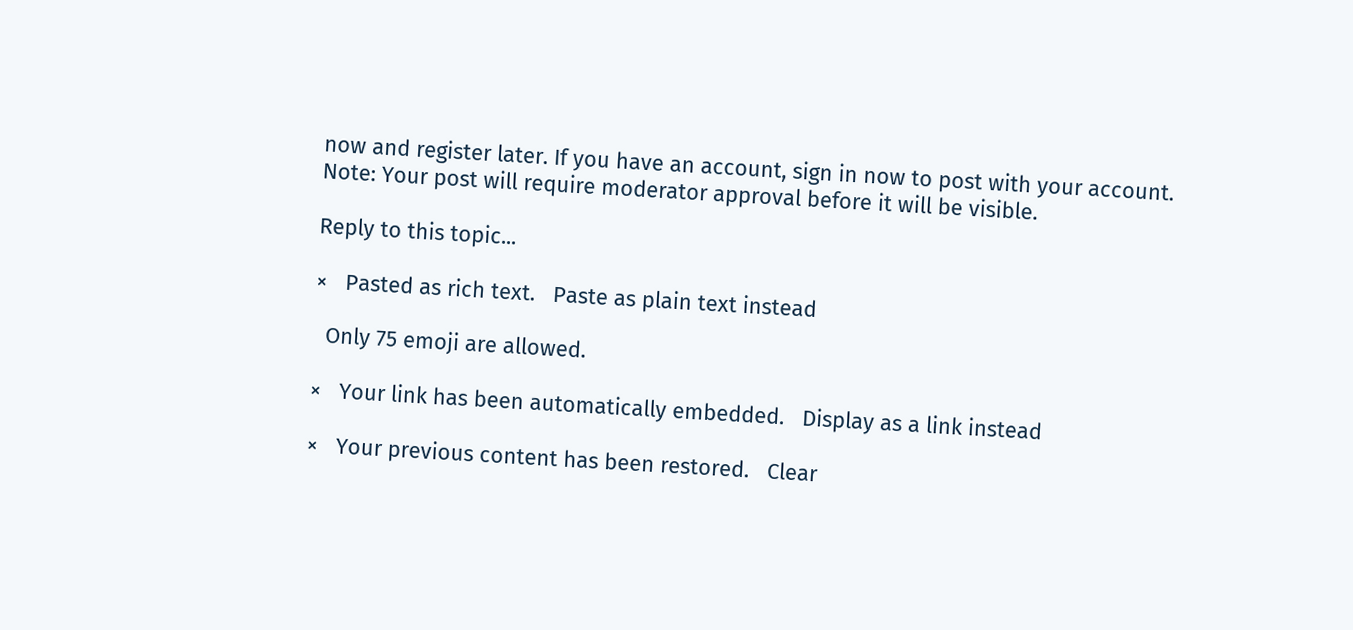now and register later. If you have an account, sign in now to post with your account.
Note: Your post will require moderator approval before it will be visible.

Reply to this topic...

×   Pasted as rich text.   Paste as plain text instead

  Only 75 emoji are allowed.

×   Your link has been automatically embedded.   Display as a link instead

×   Your previous content has been restored.   Clear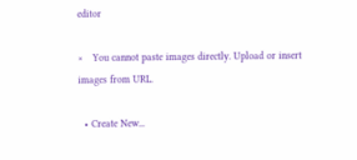editor

×   You cannot paste images directly. Upload or insert images from URL.

  • Create New...